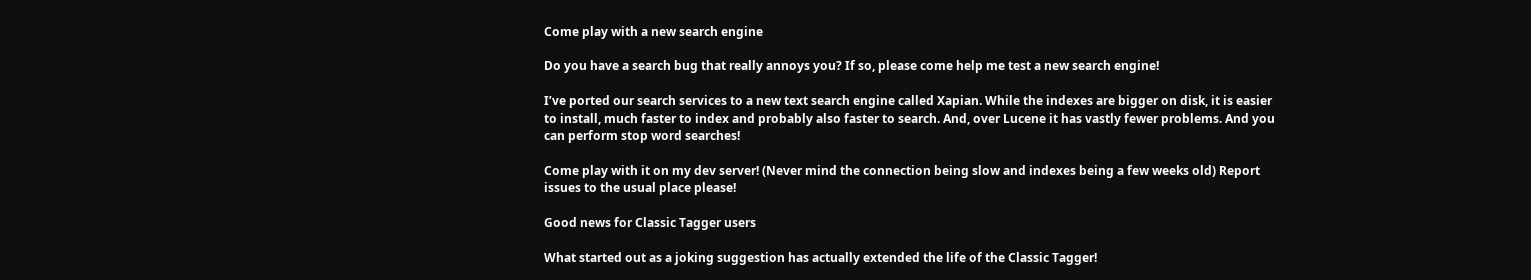Come play with a new search engine

Do you have a search bug that really annoys you? If so, please come help me test a new search engine!

I’ve ported our search services to a new text search engine called Xapian. While the indexes are bigger on disk, it is easier to install, much faster to index and probably also faster to search. And, over Lucene it has vastly fewer problems. And you can perform stop word searches!

Come play with it on my dev server! (Never mind the connection being slow and indexes being a few weeks old) Report issues to the usual place please!

Good news for Classic Tagger users

What started out as a joking suggestion has actually extended the life of the Classic Tagger!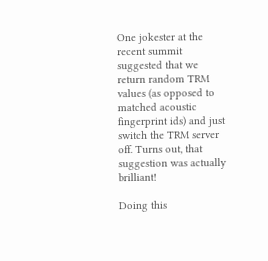One jokester at the recent summit suggested that we return random TRM values (as opposed to matched acoustic fingerprint ids) and just switch the TRM server off. Turns out, that suggestion was actually brilliant!

Doing this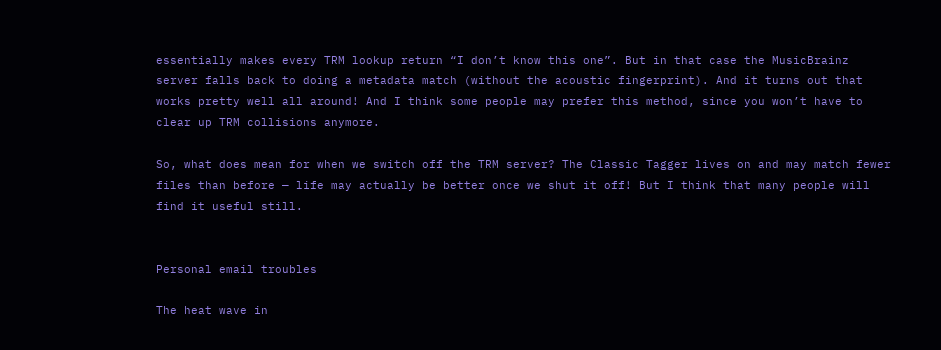essentially makes every TRM lookup return “I don’t know this one”. But in that case the MusicBrainz server falls back to doing a metadata match (without the acoustic fingerprint). And it turns out that works pretty well all around! And I think some people may prefer this method, since you won’t have to clear up TRM collisions anymore.

So, what does mean for when we switch off the TRM server? The Classic Tagger lives on and may match fewer files than before — life may actually be better once we shut it off! But I think that many people will find it useful still.


Personal email troubles

The heat wave in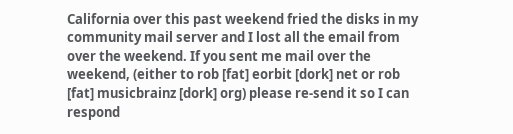California over this past weekend fried the disks in my community mail server and I lost all the email from over the weekend. If you sent me mail over the weekend, (either to rob [fat] eorbit [dork] net or rob [fat] musicbrainz [dork] org) please re-send it so I can respond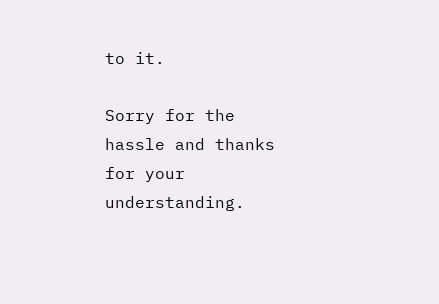to it.

Sorry for the hassle and thanks for your understanding.